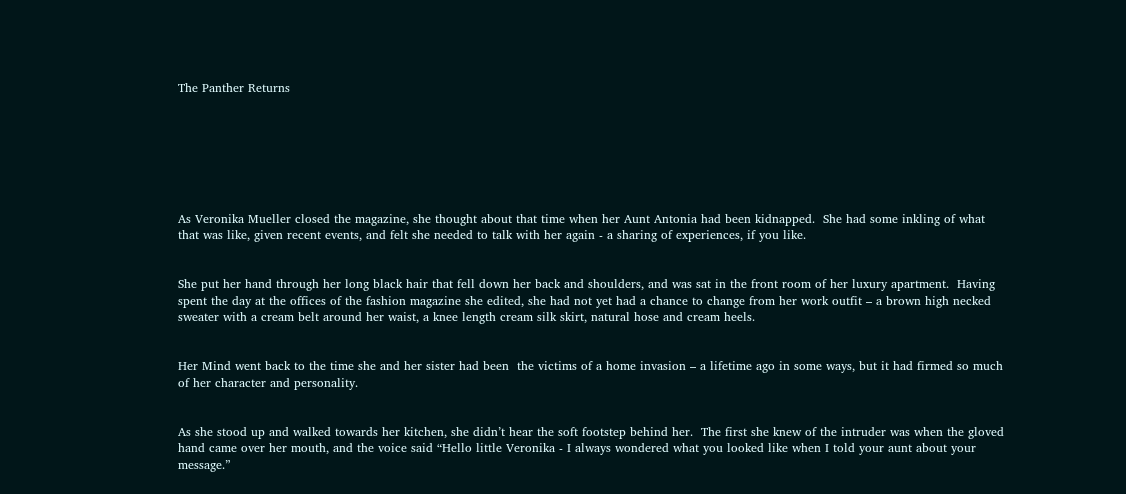The Panther Returns







As Veronika Mueller closed the magazine, she thought about that time when her Aunt Antonia had been kidnapped.  She had some inkling of what that was like, given recent events, and felt she needed to talk with her again - a sharing of experiences, if you like.


She put her hand through her long black hair that fell down her back and shoulders, and was sat in the front room of her luxury apartment.  Having spent the day at the offices of the fashion magazine she edited, she had not yet had a chance to change from her work outfit – a brown high necked sweater with a cream belt around her waist, a knee length cream silk skirt, natural hose and cream heels.


Her Mind went back to the time she and her sister had been  the victims of a home invasion – a lifetime ago in some ways, but it had firmed so much of her character and personality.


As she stood up and walked towards her kitchen, she didn’t hear the soft footstep behind her.  The first she knew of the intruder was when the gloved hand came over her mouth, and the voice said “Hello little Veronika - I always wondered what you looked like when I told your aunt about your message.”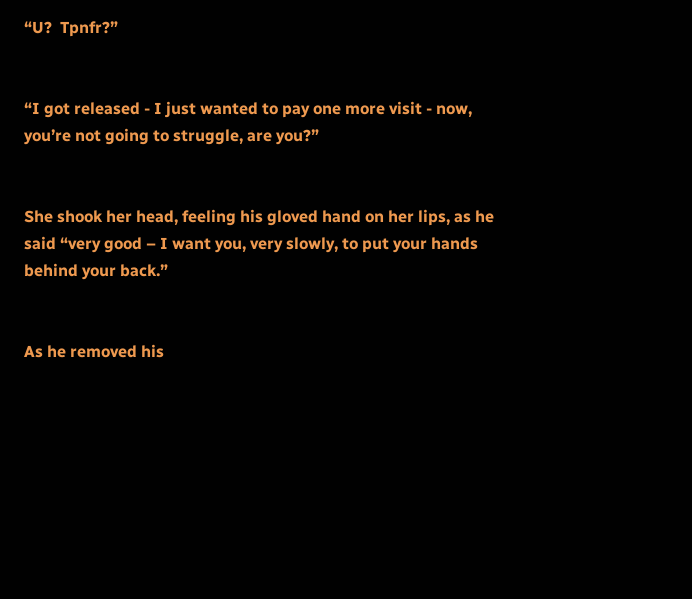“U?  Tpnfr?”


“I got released - I just wanted to pay one more visit - now, you’re not going to struggle, are you?”


She shook her head, feeling his gloved hand on her lips, as he said “very good – I want you, very slowly, to put your hands behind your back.”


As he removed his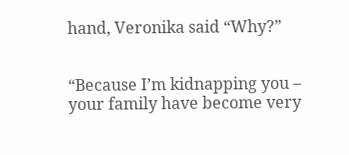hand, Veronika said “Why?”


“Because I’m kidnapping you – your family have become very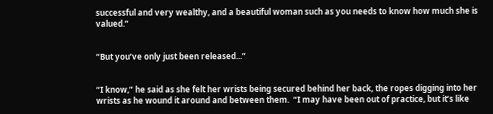successful and very wealthy, and a beautiful woman such as you needs to know how much she is valued.”


“But you’ve only just been released...”


“I know,” he said as she felt her wrists being secured behind her back, the ropes digging into her wrists as he wound it around and between them.  “I may have been out of practice, but it’s like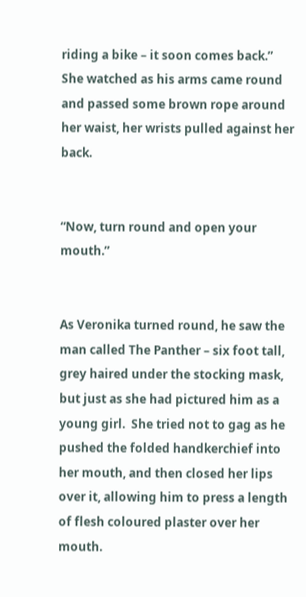riding a bike – it soon comes back.”  She watched as his arms came round and passed some brown rope around her waist, her wrists pulled against her back.


“Now, turn round and open your mouth.”


As Veronika turned round, he saw the man called The Panther – six foot tall, grey haired under the stocking mask, but just as she had pictured him as a young girl.  She tried not to gag as he pushed the folded handkerchief into her mouth, and then closed her lips over it, allowing him to press a length of flesh coloured plaster over her mouth.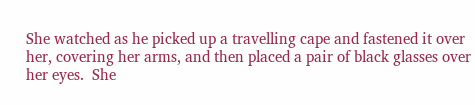She watched as he picked up a travelling cape and fastened it over her, covering her arms, and then placed a pair of black glasses over her eyes.  She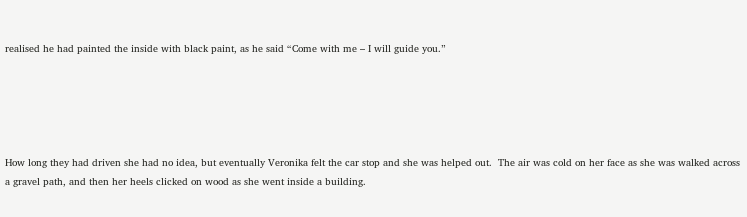realised he had painted the inside with black paint, as he said “Come with me – I will guide you.”





How long they had driven she had no idea, but eventually Veronika felt the car stop and she was helped out.  The air was cold on her face as she was walked across a gravel path, and then her heels clicked on wood as she went inside a building.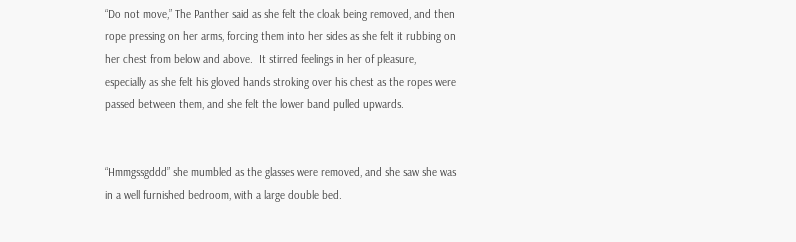“Do not move,” The Panther said as she felt the cloak being removed, and then rope pressing on her arms, forcing them into her sides as she felt it rubbing on her chest from below and above.  It stirred feelings in her of pleasure, especially as she felt his gloved hands stroking over his chest as the ropes were passed between them, and she felt the lower band pulled upwards.


“Hmmgssgddd” she mumbled as the glasses were removed, and she saw she was in a well furnished bedroom, with a large double bed.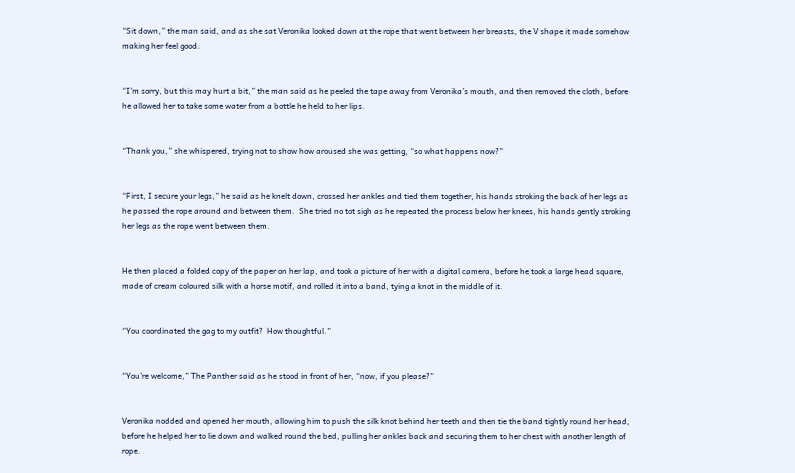“Sit down,” the man said, and as she sat Veronika looked down at the rope that went between her breasts, the V shape it made somehow making her feel good.


“I’m sorry, but this may hurt a bit,” the man said as he peeled the tape away from Veronika’s mouth, and then removed the cloth, before he allowed her to take some water from a bottle he held to her lips.


“Thank you,” she whispered, trying not to show how aroused she was getting, “so what happens now?”


“First, I secure your legs,” he said as he knelt down, crossed her ankles and tied them together, his hands stroking the back of her legs as he passed the rope around and between them.  She tried no tot sigh as he repeated the process below her knees, his hands gently stroking her legs as the rope went between them.


He then placed a folded copy of the paper on her lap, and took a picture of her with a digital camera, before he took a large head square, made of cream coloured silk with a horse motif, and rolled it into a band, tying a knot in the middle of it.


“You coordinated the gag to my outfit?  How thoughtful.”


“You’re welcome,” The Panther said as he stood in front of her, “now, if you please?”


Veronika nodded and opened her mouth, allowing him to push the silk knot behind her teeth and then tie the band tightly round her head, before he helped her to lie down and walked round the bed, pulling her ankles back and securing them to her chest with another length of rope.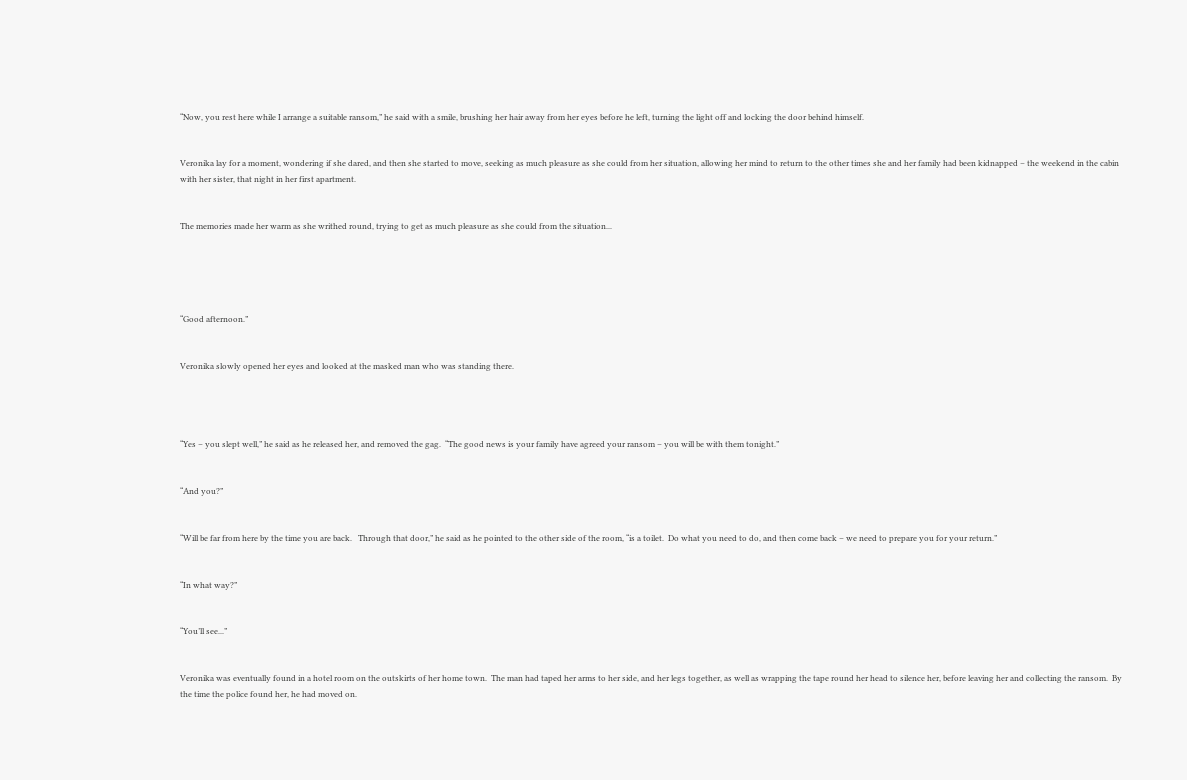“Now, you rest here while I arrange a suitable ransom,” he said with a smile, brushing her hair away from her eyes before he left, turning the light off and locking the door behind himself.


Veronika lay for a moment, wondering if she dared, and then she started to move, seeking as much pleasure as she could from her situation, allowing her mind to return to the other times she and her family had been kidnapped – the weekend in the cabin with her sister, that night in her first apartment.


The memories made her warm as she writhed round, trying to get as much pleasure as she could from the situation...





“Good afternoon.”


Veronika slowly opened her eyes and looked at the masked man who was standing there.




“Yes – you slept well,” he said as he released her, and removed the gag.  “The good news is your family have agreed your ransom – you will be with them tonight.”


“And you?”


“Will be far from here by the time you are back.   Through that door,” he said as he pointed to the other side of the room, “is a toilet.  Do what you need to do, and then come back – we need to prepare you for your return.”


“In what way?”


“You’ll see...”


Veronika was eventually found in a hotel room on the outskirts of her home town.  The man had taped her arms to her side, and her legs together, as well as wrapping the tape round her head to silence her, before leaving her and collecting the ransom.  By the time the police found her, he had moved on.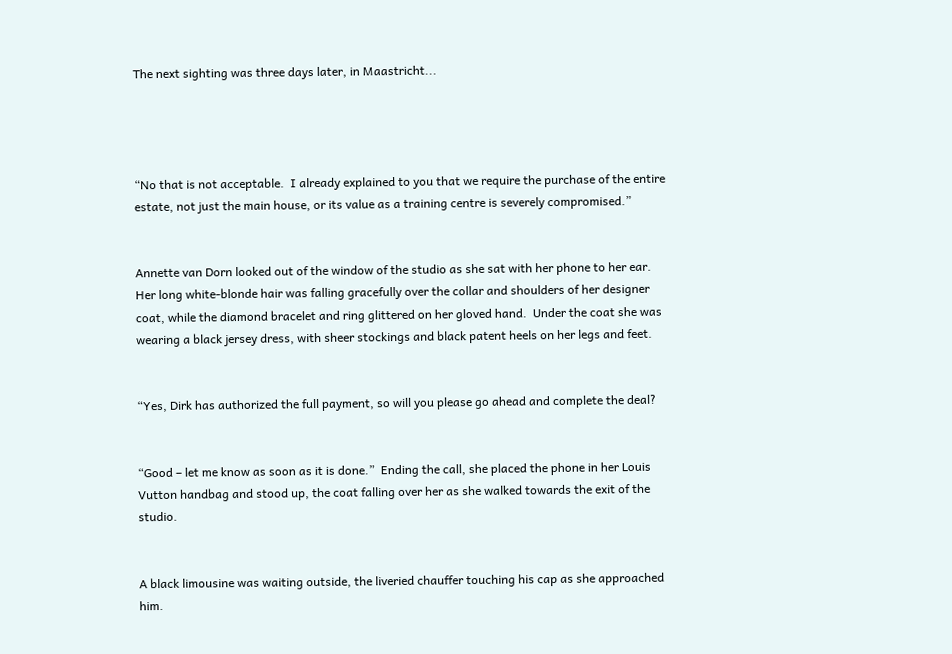The next sighting was three days later, in Maastricht...




“No that is not acceptable.  I already explained to you that we require the purchase of the entire estate, not just the main house, or its value as a training centre is severely compromised.”


Annette van Dorn looked out of the window of the studio as she sat with her phone to her ear.  Her long white-blonde hair was falling gracefully over the collar and shoulders of her designer coat, while the diamond bracelet and ring glittered on her gloved hand.  Under the coat she was wearing a black jersey dress, with sheer stockings and black patent heels on her legs and feet.


“Yes, Dirk has authorized the full payment, so will you please go ahead and complete the deal?


“Good – let me know as soon as it is done.”  Ending the call, she placed the phone in her Louis Vutton handbag and stood up, the coat falling over her as she walked towards the exit of the studio.


A black limousine was waiting outside, the liveried chauffer touching his cap as she approached him.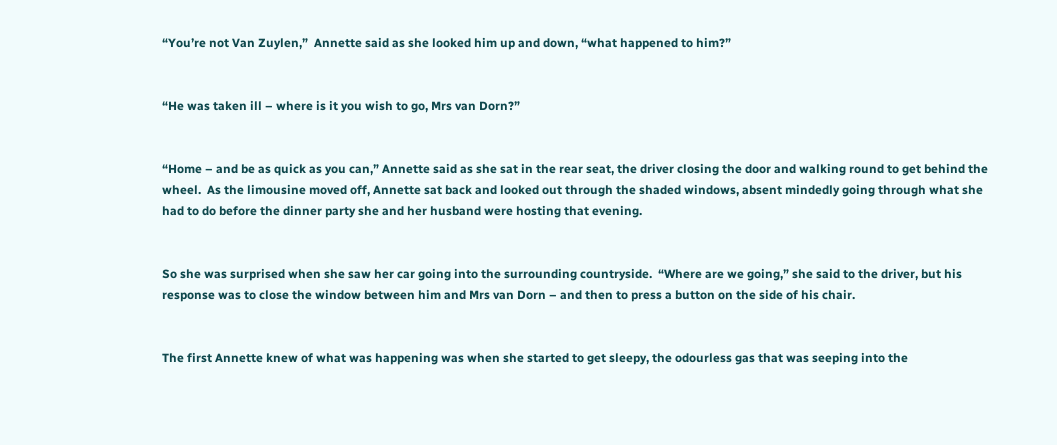“You’re not Van Zuylen,”  Annette said as she looked him up and down, “what happened to him?”


“He was taken ill – where is it you wish to go, Mrs van Dorn?”


“Home – and be as quick as you can,” Annette said as she sat in the rear seat, the driver closing the door and walking round to get behind the wheel.  As the limousine moved off, Annette sat back and looked out through the shaded windows, absent mindedly going through what she had to do before the dinner party she and her husband were hosting that evening.


So she was surprised when she saw her car going into the surrounding countryside.  “Where are we going,” she said to the driver, but his response was to close the window between him and Mrs van Dorn – and then to press a button on the side of his chair.


The first Annette knew of what was happening was when she started to get sleepy, the odourless gas that was seeping into the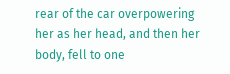rear of the car overpowering her as her head, and then her body, fell to one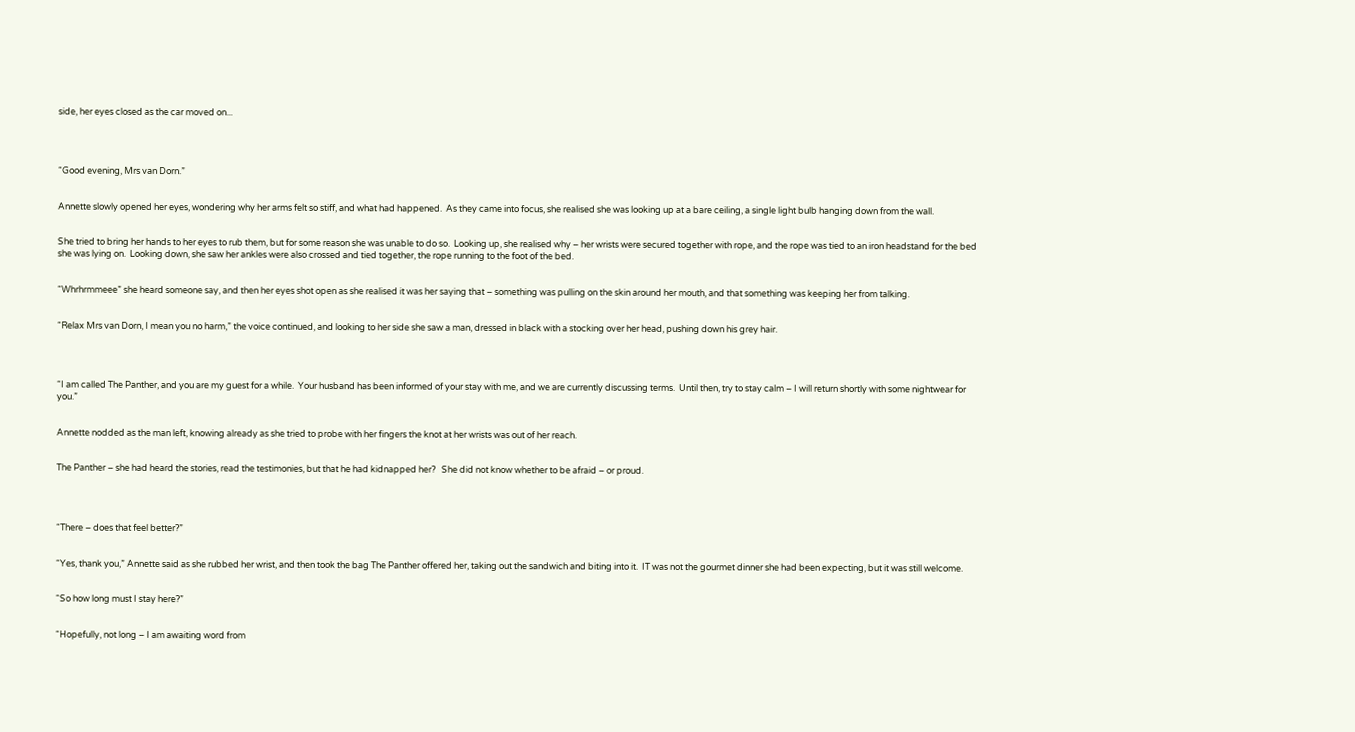side, her eyes closed as the car moved on...




“Good evening, Mrs van Dorn.”


Annette slowly opened her eyes, wondering why her arms felt so stiff, and what had happened.  As they came into focus, she realised she was looking up at a bare ceiling, a single light bulb hanging down from the wall.


She tried to bring her hands to her eyes to rub them, but for some reason she was unable to do so.  Looking up, she realised why – her wrists were secured together with rope, and the rope was tied to an iron headstand for the bed she was lying on.  Looking down, she saw her ankles were also crossed and tied together, the rope running to the foot of the bed.


“Whrhrmmeee” she heard someone say, and then her eyes shot open as she realised it was her saying that – something was pulling on the skin around her mouth, and that something was keeping her from talking.


“Relax Mrs van Dorn, I mean you no harm,” the voice continued, and looking to her side she saw a man, dressed in black with a stocking over her head, pushing down his grey hair.




“I am called The Panther, and you are my guest for a while.  Your husband has been informed of your stay with me, and we are currently discussing terms.  Until then, try to stay calm – I will return shortly with some nightwear for you.”


Annette nodded as the man left, knowing already as she tried to probe with her fingers the knot at her wrists was out of her reach.


The Panther – she had heard the stories, read the testimonies, but that he had kidnapped her?   She did not know whether to be afraid – or proud.




“There – does that feel better?”


“Yes, thank you,” Annette said as she rubbed her wrist, and then took the bag The Panther offered her, taking out the sandwich and biting into it.  IT was not the gourmet dinner she had been expecting, but it was still welcome.


“So how long must I stay here?”


“Hopefully, not long – I am awaiting word from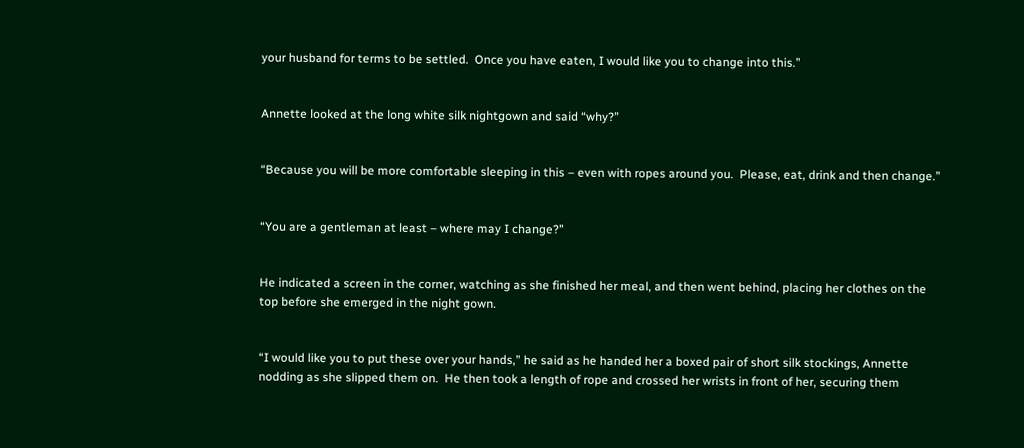your husband for terms to be settled.  Once you have eaten, I would like you to change into this.”


Annette looked at the long white silk nightgown and said “why?”


“Because you will be more comfortable sleeping in this – even with ropes around you.  Please, eat, drink and then change.”


“You are a gentleman at least – where may I change?”


He indicated a screen in the corner, watching as she finished her meal, and then went behind, placing her clothes on the top before she emerged in the night gown.


“I would like you to put these over your hands,” he said as he handed her a boxed pair of short silk stockings, Annette nodding as she slipped them on.  He then took a length of rope and crossed her wrists in front of her, securing them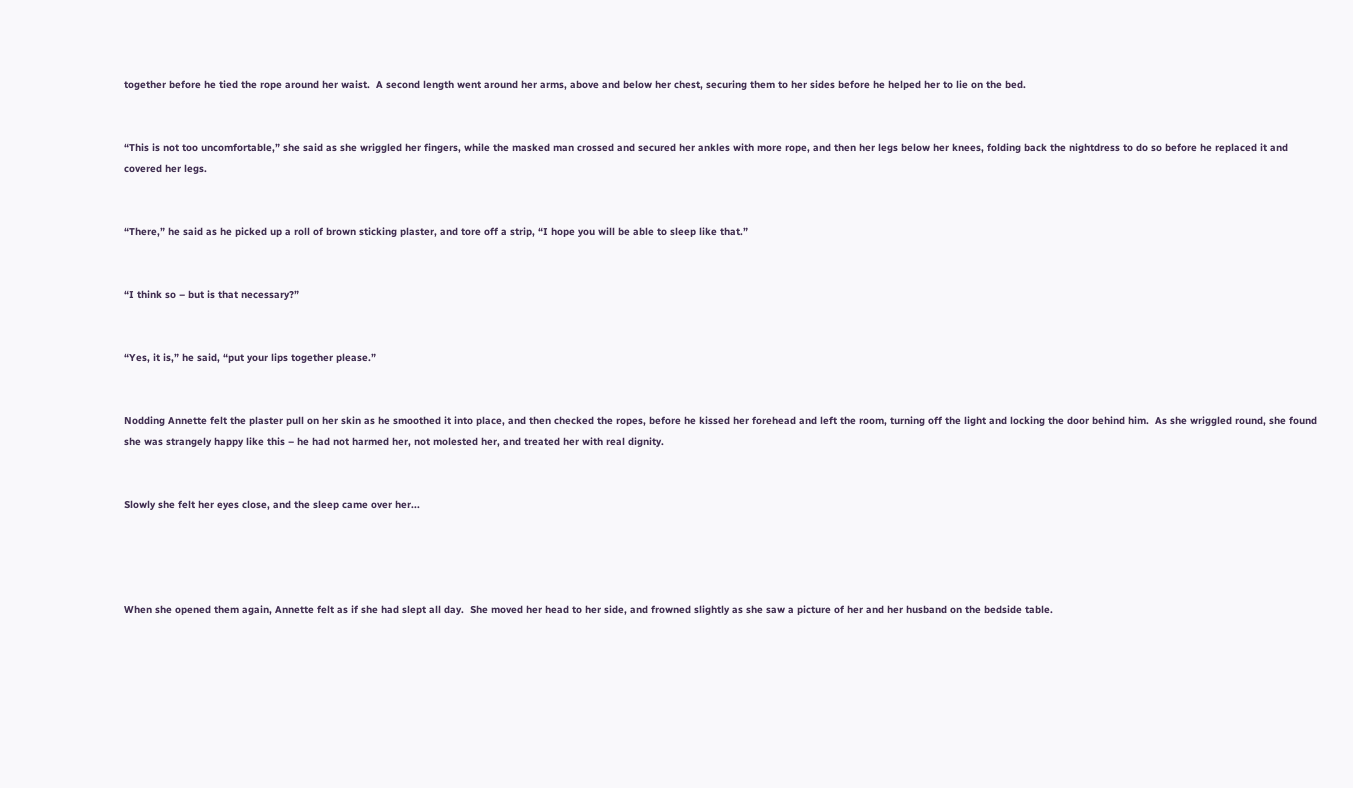together before he tied the rope around her waist.  A second length went around her arms, above and below her chest, securing them to her sides before he helped her to lie on the bed.


“This is not too uncomfortable,” she said as she wriggled her fingers, while the masked man crossed and secured her ankles with more rope, and then her legs below her knees, folding back the nightdress to do so before he replaced it and covered her legs.


“There,” he said as he picked up a roll of brown sticking plaster, and tore off a strip, “I hope you will be able to sleep like that.”


“I think so – but is that necessary?”


“Yes, it is,” he said, “put your lips together please.”


Nodding Annette felt the plaster pull on her skin as he smoothed it into place, and then checked the ropes, before he kissed her forehead and left the room, turning off the light and locking the door behind him.  As she wriggled round, she found she was strangely happy like this – he had not harmed her, not molested her, and treated her with real dignity.


Slowly she felt her eyes close, and the sleep came over her...




When she opened them again, Annette felt as if she had slept all day.  She moved her head to her side, and frowned slightly as she saw a picture of her and her husband on the bedside table.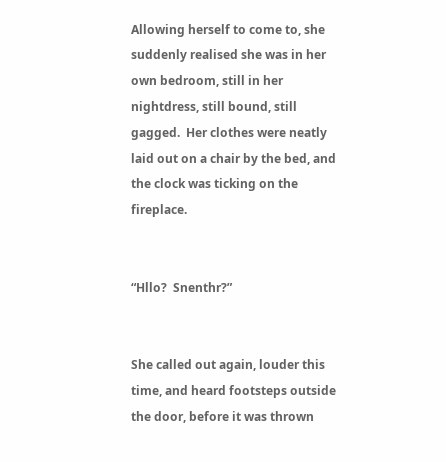Allowing herself to come to, she suddenly realised she was in her own bedroom, still in her nightdress, still bound, still gagged.  Her clothes were neatly laid out on a chair by the bed, and the clock was ticking on the fireplace.


“Hllo?  Snenthr?”


She called out again, louder this time, and heard footsteps outside the door, before it was thrown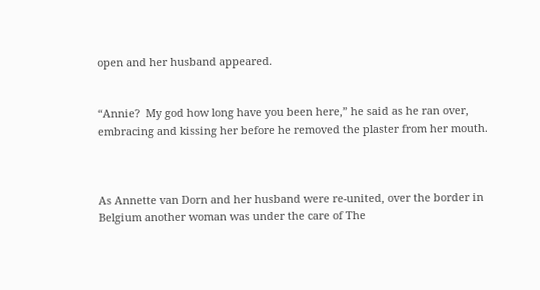open and her husband appeared.


“Annie?  My god how long have you been here,” he said as he ran over, embracing and kissing her before he removed the plaster from her mouth.



As Annette van Dorn and her husband were re-united, over the border in Belgium another woman was under the care of The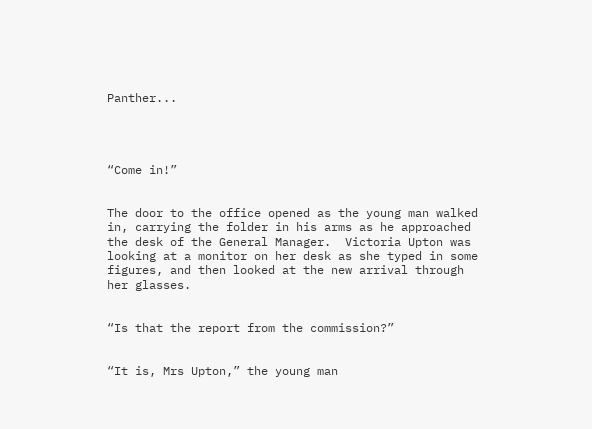Panther...




“Come in!”


The door to the office opened as the young man walked in, carrying the folder in his arms as he approached the desk of the General Manager.  Victoria Upton was looking at a monitor on her desk as she typed in some figures, and then looked at the new arrival through her glasses.


“Is that the report from the commission?”


“It is, Mrs Upton,” the young man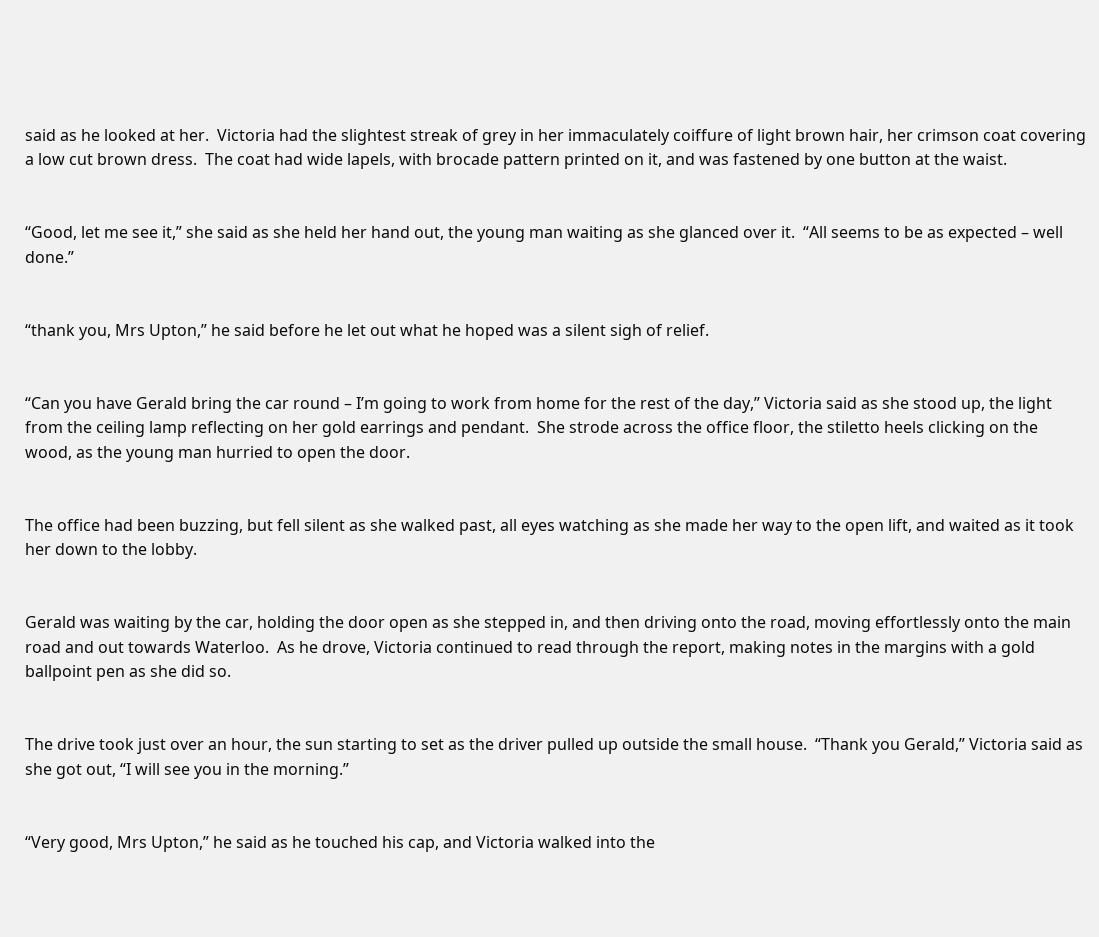said as he looked at her.  Victoria had the slightest streak of grey in her immaculately coiffure of light brown hair, her crimson coat covering a low cut brown dress.  The coat had wide lapels, with brocade pattern printed on it, and was fastened by one button at the waist.


“Good, let me see it,” she said as she held her hand out, the young man waiting as she glanced over it.  “All seems to be as expected – well done.”


“thank you, Mrs Upton,” he said before he let out what he hoped was a silent sigh of relief.


“Can you have Gerald bring the car round – I’m going to work from home for the rest of the day,” Victoria said as she stood up, the light from the ceiling lamp reflecting on her gold earrings and pendant.  She strode across the office floor, the stiletto heels clicking on the wood, as the young man hurried to open the door.


The office had been buzzing, but fell silent as she walked past, all eyes watching as she made her way to the open lift, and waited as it took her down to the lobby.


Gerald was waiting by the car, holding the door open as she stepped in, and then driving onto the road, moving effortlessly onto the main road and out towards Waterloo.  As he drove, Victoria continued to read through the report, making notes in the margins with a gold ballpoint pen as she did so.


The drive took just over an hour, the sun starting to set as the driver pulled up outside the small house.  “Thank you Gerald,” Victoria said as she got out, “I will see you in the morning.”


“Very good, Mrs Upton,” he said as he touched his cap, and Victoria walked into the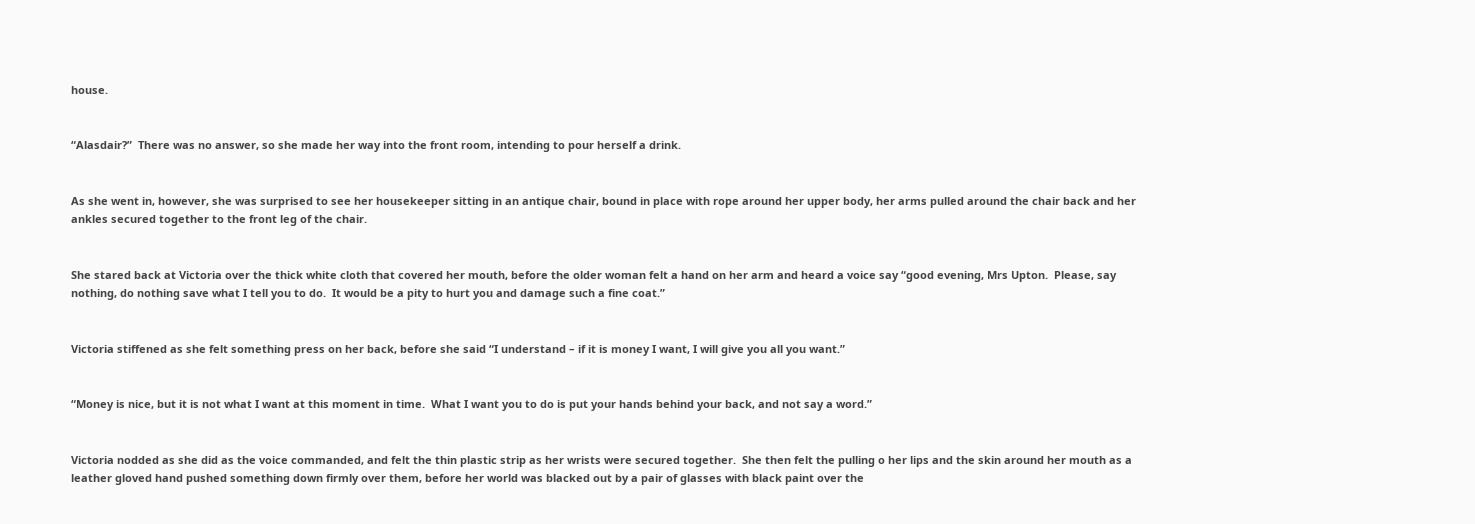house.


“Alasdair?”  There was no answer, so she made her way into the front room, intending to pour herself a drink.


As she went in, however, she was surprised to see her housekeeper sitting in an antique chair, bound in place with rope around her upper body, her arms pulled around the chair back and her ankles secured together to the front leg of the chair.


She stared back at Victoria over the thick white cloth that covered her mouth, before the older woman felt a hand on her arm and heard a voice say “good evening, Mrs Upton.  Please, say nothing, do nothing save what I tell you to do.  It would be a pity to hurt you and damage such a fine coat.”


Victoria stiffened as she felt something press on her back, before she said “I understand – if it is money I want, I will give you all you want.”


“Money is nice, but it is not what I want at this moment in time.  What I want you to do is put your hands behind your back, and not say a word.”


Victoria nodded as she did as the voice commanded, and felt the thin plastic strip as her wrists were secured together.  She then felt the pulling o her lips and the skin around her mouth as a leather gloved hand pushed something down firmly over them, before her world was blacked out by a pair of glasses with black paint over the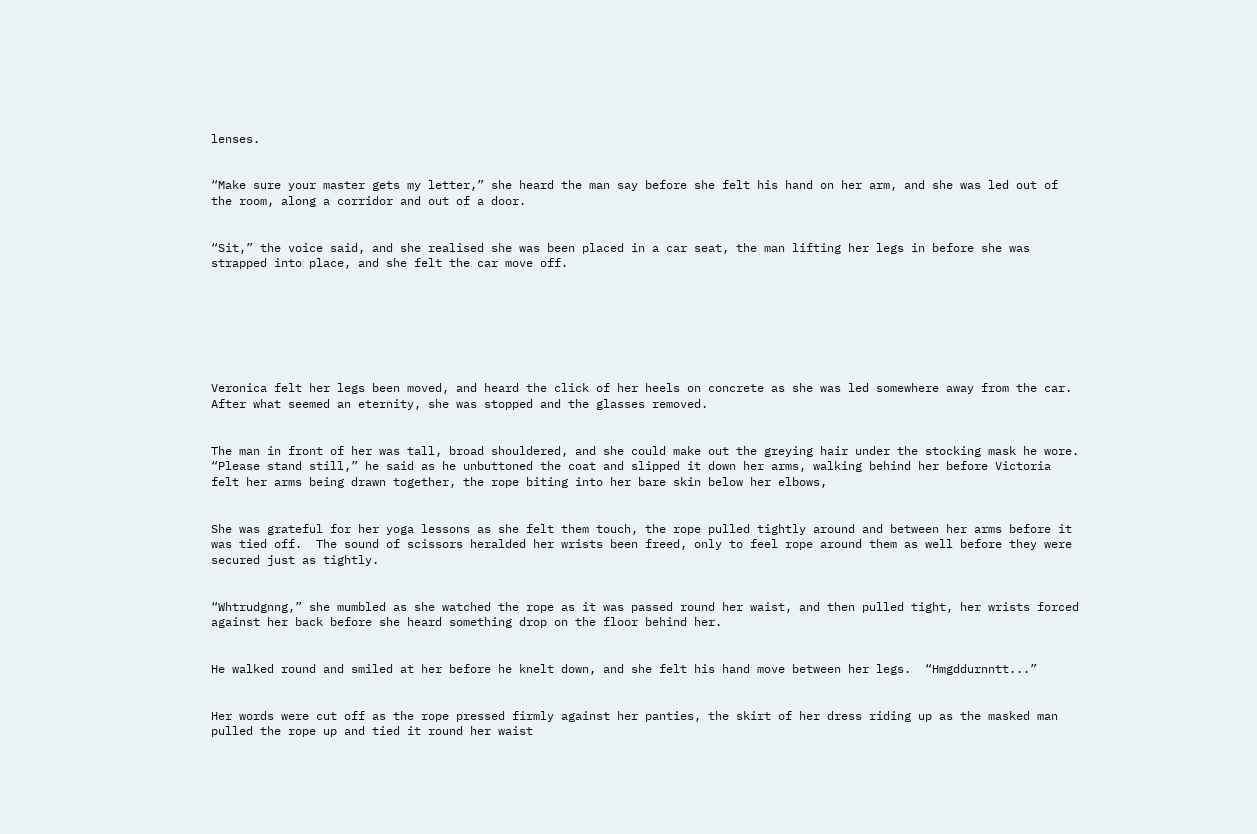lenses.


“Make sure your master gets my letter,” she heard the man say before she felt his hand on her arm, and she was led out of the room, along a corridor and out of a door.


“Sit,” the voice said, and she realised she was been placed in a car seat, the man lifting her legs in before she was strapped into place, and she felt the car move off.







Veronica felt her legs been moved, and heard the click of her heels on concrete as she was led somewhere away from the car.  After what seemed an eternity, she was stopped and the glasses removed.


The man in front of her was tall, broad shouldered, and she could make out the greying hair under the stocking mask he wore.  “Please stand still,” he said as he unbuttoned the coat and slipped it down her arms, walking behind her before Victoria felt her arms being drawn together, the rope biting into her bare skin below her elbows,


She was grateful for her yoga lessons as she felt them touch, the rope pulled tightly around and between her arms before it was tied off.  The sound of scissors heralded her wrists been freed, only to feel rope around them as well before they were secured just as tightly.


“Whtrudgnng,” she mumbled as she watched the rope as it was passed round her waist, and then pulled tight, her wrists forced against her back before she heard something drop on the floor behind her.


He walked round and smiled at her before he knelt down, and she felt his hand move between her legs.  “Hmgddurnntt...”


Her words were cut off as the rope pressed firmly against her panties, the skirt of her dress riding up as the masked man pulled the rope up and tied it round her waist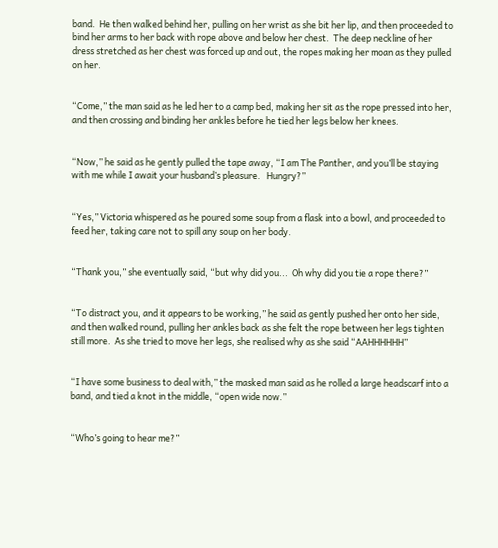band.  He then walked behind her, pulling on her wrist as she bit her lip, and then proceeded to bind her arms to her back with rope above and below her chest.  The deep neckline of her dress stretched as her chest was forced up and out, the ropes making her moan as they pulled on her.


“Come,” the man said as he led her to a camp bed, making her sit as the rope pressed into her, and then crossing and binding her ankles before he tied her legs below her knees.


“Now,” he said as he gently pulled the tape away, “I am The Panther, and you’ll be staying with me while I await your husband’s pleasure.   Hungry?”


“Yes,” Victoria whispered as he poured some soup from a flask into a bowl, and proceeded to feed her, taking care not to spill any soup on her body.


“Thank you,” she eventually said, “but why did you...  Oh why did you tie a rope there?”


“To distract you, and it appears to be working,” he said as gently pushed her onto her side, and then walked round, pulling her ankles back as she felt the rope between her legs tighten still more.  As she tried to move her legs, she realised why as she said “AAHHHHHH”


“I have some business to deal with,” the masked man said as he rolled a large headscarf into a band, and tied a knot in the middle, “open wide now.”


“Who’s going to hear me?”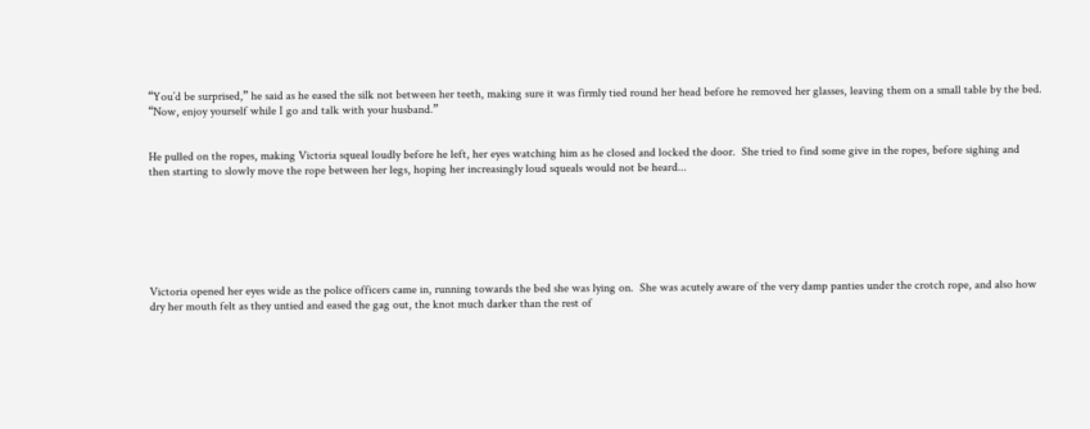“You’d be surprised,” he said as he eased the silk not between her teeth, making sure it was firmly tied round her head before he removed her glasses, leaving them on a small table by the bed.  “Now, enjoy yourself while I go and talk with your husband.”


He pulled on the ropes, making Victoria squeal loudly before he left, her eyes watching him as he closed and locked the door.  She tried to find some give in the ropes, before sighing and then starting to slowly move the rope between her legs, hoping her increasingly loud squeals would not be heard...







Victoria opened her eyes wide as the police officers came in, running towards the bed she was lying on.  She was acutely aware of the very damp panties under the crotch rope, and also how dry her mouth felt as they untied and eased the gag out, the knot much darker than the rest of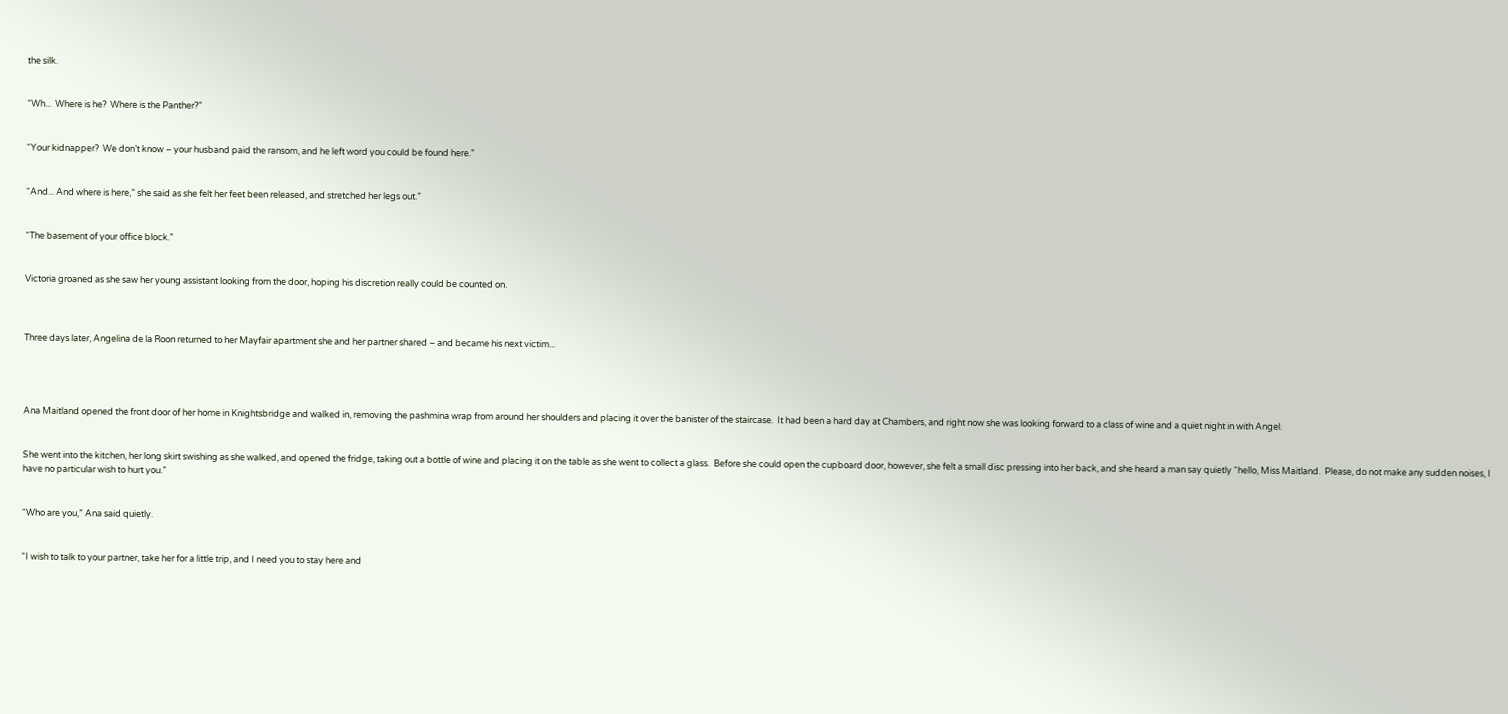the silk.


“Wh...  Where is he?  Where is the Panther?”


“Your kidnapper?  We don’t know – your husband paid the ransom, and he left word you could be found here.”


“And... And where is here,” she said as she felt her feet been released, and stretched her legs out.”


“The basement of your office block.”


Victoria groaned as she saw her young assistant looking from the door, hoping his discretion really could be counted on.



Three days later, Angelina de la Roon returned to her Mayfair apartment she and her partner shared – and became his next victim...




Ana Maitland opened the front door of her home in Knightsbridge and walked in, removing the pashmina wrap from around her shoulders and placing it over the banister of the staircase.  It had been a hard day at Chambers, and right now she was looking forward to a class of wine and a quiet night in with Angel.


She went into the kitchen, her long skirt swishing as she walked, and opened the fridge, taking out a bottle of wine and placing it on the table as she went to collect a glass.  Before she could open the cupboard door, however, she felt a small disc pressing into her back, and she heard a man say quietly “hello, Miss Maitland.  Please, do not make any sudden noises, I have no particular wish to hurt you.”


“Who are you,” Ana said quietly.


“I wish to talk to your partner, take her for a little trip, and I need you to stay here and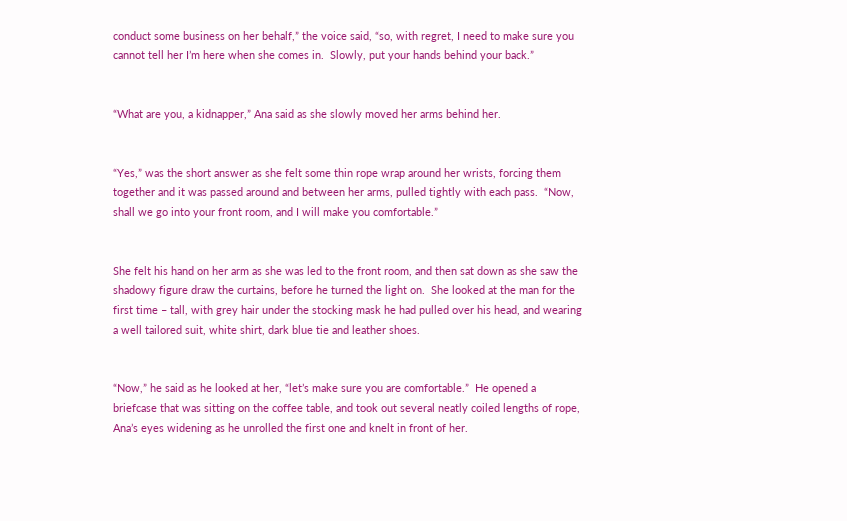conduct some business on her behalf,” the voice said, “so, with regret, I need to make sure you cannot tell her I’m here when she comes in.  Slowly, put your hands behind your back.”


“What are you, a kidnapper,” Ana said as she slowly moved her arms behind her.


“Yes,” was the short answer as she felt some thin rope wrap around her wrists, forcing them together and it was passed around and between her arms, pulled tightly with each pass.  “Now, shall we go into your front room, and I will make you comfortable.”


She felt his hand on her arm as she was led to the front room, and then sat down as she saw the shadowy figure draw the curtains, before he turned the light on.  She looked at the man for the first time – tall, with grey hair under the stocking mask he had pulled over his head, and wearing a well tailored suit, white shirt, dark blue tie and leather shoes.


“Now,” he said as he looked at her, “let’s make sure you are comfortable.”  He opened a briefcase that was sitting on the coffee table, and took out several neatly coiled lengths of rope, Ana’s eyes widening as he unrolled the first one and knelt in front of her.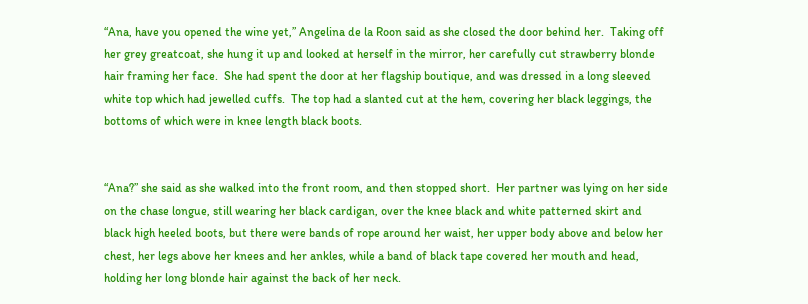“Ana, have you opened the wine yet,” Angelina de la Roon said as she closed the door behind her.  Taking off her grey greatcoat, she hung it up and looked at herself in the mirror, her carefully cut strawberry blonde hair framing her face.  She had spent the door at her flagship boutique, and was dressed in a long sleeved white top which had jewelled cuffs.  The top had a slanted cut at the hem, covering her black leggings, the bottoms of which were in knee length black boots.


“Ana?” she said as she walked into the front room, and then stopped short.  Her partner was lying on her side on the chase longue, still wearing her black cardigan, over the knee black and white patterned skirt and black high heeled boots, but there were bands of rope around her waist, her upper body above and below her chest, her legs above her knees and her ankles, while a band of black tape covered her mouth and head, holding her long blonde hair against the back of her neck.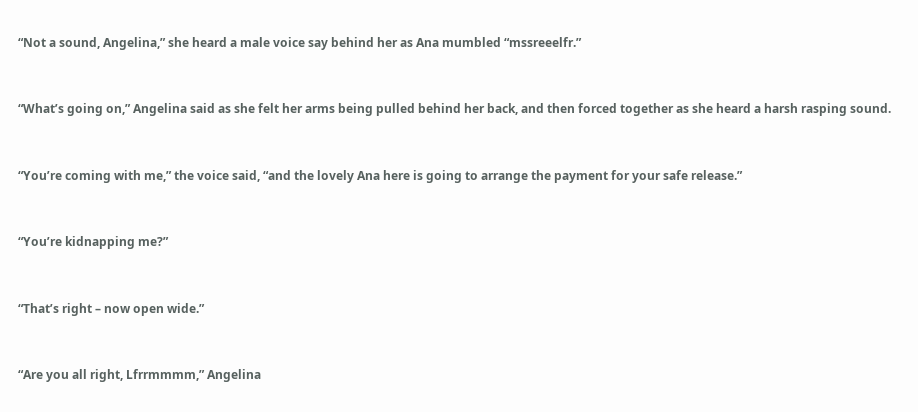“Not a sound, Angelina,” she heard a male voice say behind her as Ana mumbled “mssreeelfr.”


“What’s going on,” Angelina said as she felt her arms being pulled behind her back, and then forced together as she heard a harsh rasping sound.


“You’re coming with me,” the voice said, “and the lovely Ana here is going to arrange the payment for your safe release.”


“You’re kidnapping me?”


“That’s right – now open wide.”


“Are you all right, Lfrrmmmm,” Angelina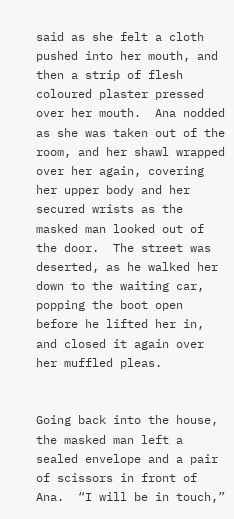said as she felt a cloth pushed into her mouth, and then a strip of flesh coloured plaster pressed over her mouth.  Ana nodded as she was taken out of the room, and her shawl wrapped over her again, covering her upper body and her secured wrists as the masked man looked out of the door.  The street was deserted, as he walked her down to the waiting car, popping the boot open before he lifted her in, and closed it again over her muffled pleas.


Going back into the house, the masked man left a sealed envelope and a pair of scissors in front of Ana.  “I will be in touch,”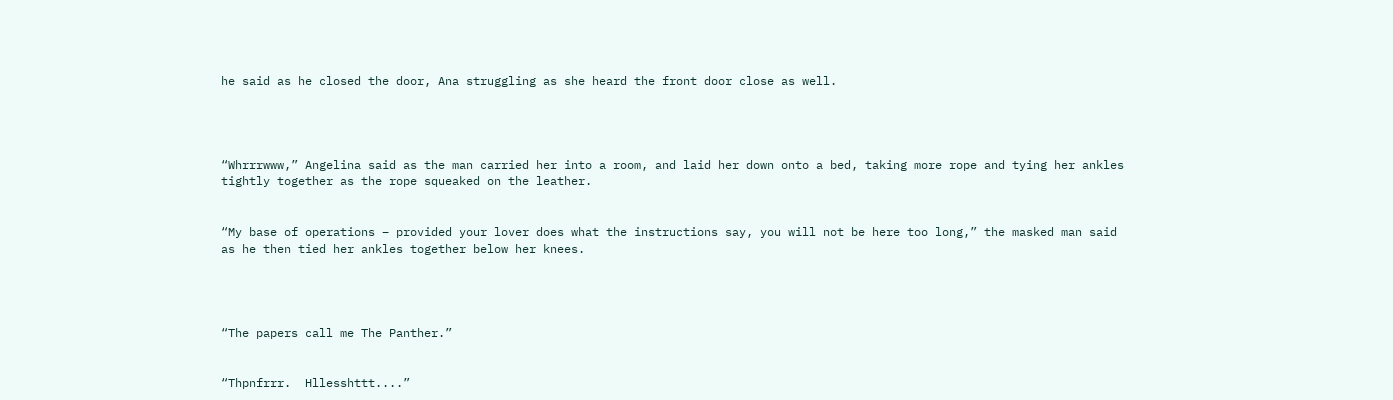he said as he closed the door, Ana struggling as she heard the front door close as well.




“Whrrrwww,” Angelina said as the man carried her into a room, and laid her down onto a bed, taking more rope and tying her ankles tightly together as the rope squeaked on the leather.


“My base of operations – provided your lover does what the instructions say, you will not be here too long,” the masked man said as he then tied her ankles together below her knees.




“The papers call me The Panther.”


“Thpnfrrr.  Hllesshttt....”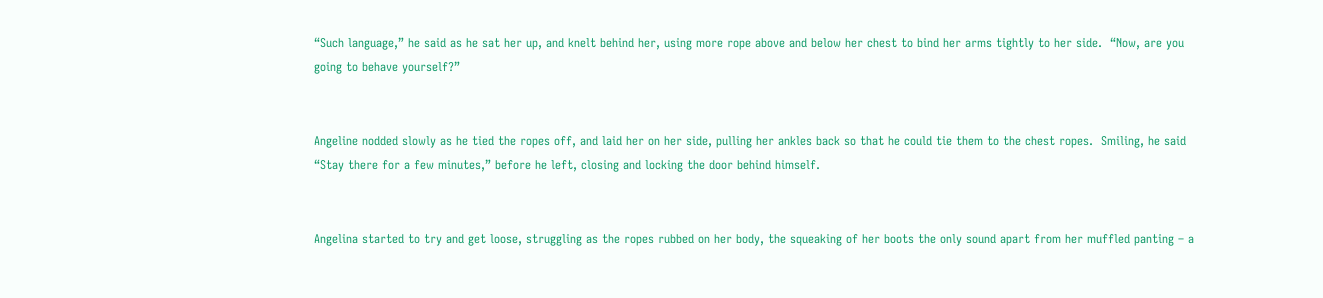“Such language,” he said as he sat her up, and knelt behind her, using more rope above and below her chest to bind her arms tightly to her side.  “Now, are you going to behave yourself?”


Angeline nodded slowly as he tied the ropes off, and laid her on her side, pulling her ankles back so that he could tie them to the chest ropes.  Smiling, he said “Stay there for a few minutes,” before he left, closing and locking the door behind himself.


Angelina started to try and get loose, struggling as the ropes rubbed on her body, the squeaking of her boots the only sound apart from her muffled panting – a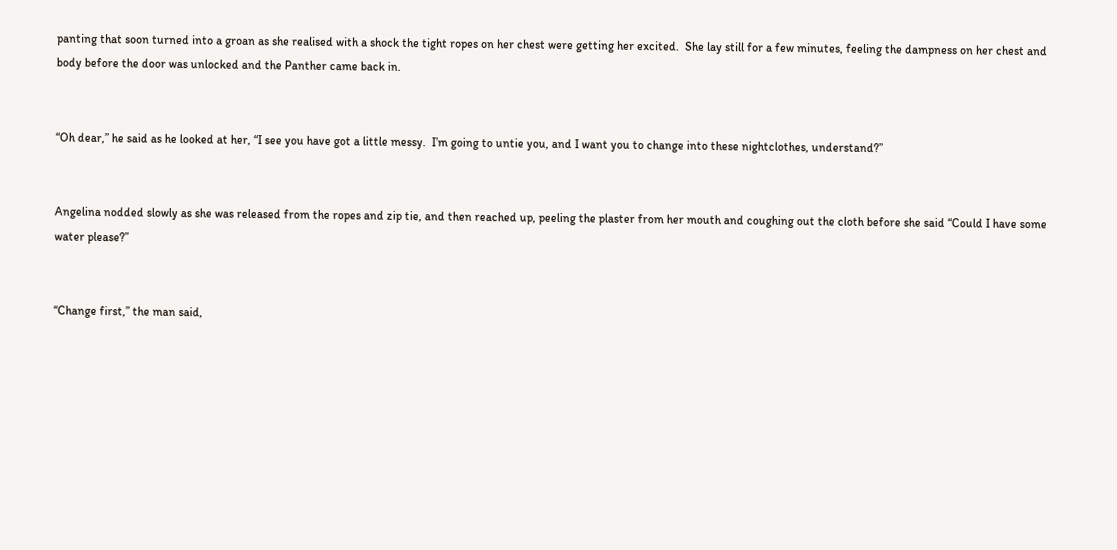panting that soon turned into a groan as she realised with a shock the tight ropes on her chest were getting her excited.  She lay still for a few minutes, feeling the dampness on her chest and body before the door was unlocked and the Panther came back in.


“Oh dear,” he said as he looked at her, “I see you have got a little messy.  I’m going to untie you, and I want you to change into these nightclothes, understand?”


Angelina nodded slowly as she was released from the ropes and zip tie, and then reached up, peeling the plaster from her mouth and coughing out the cloth before she said “Could I have some water please?”


“Change first,” the man said,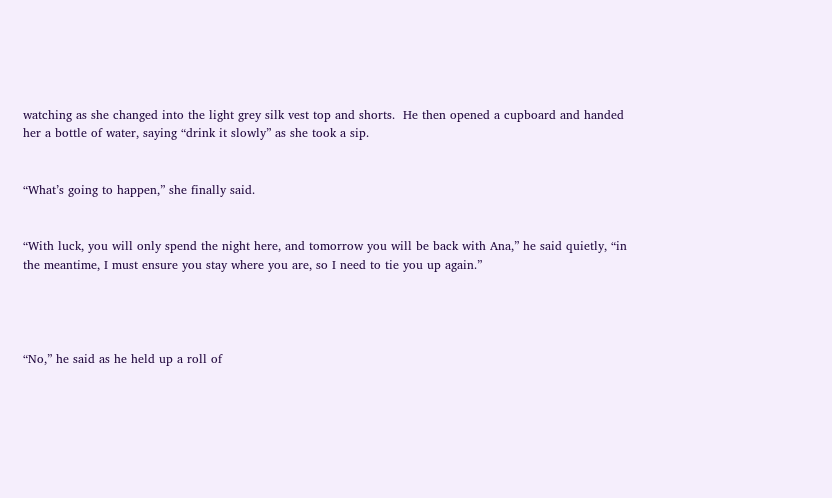watching as she changed into the light grey silk vest top and shorts.  He then opened a cupboard and handed her a bottle of water, saying “drink it slowly” as she took a sip.


“What’s going to happen,” she finally said.


“With luck, you will only spend the night here, and tomorrow you will be back with Ana,” he said quietly, “in the meantime, I must ensure you stay where you are, so I need to tie you up again.”




“No,” he said as he held up a roll of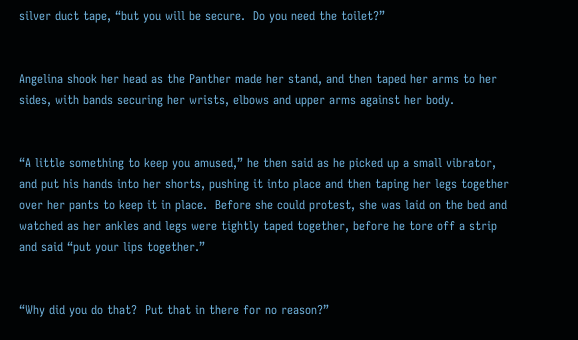silver duct tape, “but you will be secure.  Do you need the toilet?”


Angelina shook her head as the Panther made her stand, and then taped her arms to her sides, with bands securing her wrists, elbows and upper arms against her body.


“A little something to keep you amused,” he then said as he picked up a small vibrator, and put his hands into her shorts, pushing it into place and then taping her legs together over her pants to keep it in place.  Before she could protest, she was laid on the bed and watched as her ankles and legs were tightly taped together, before he tore off a strip and said “put your lips together.”


“Why did you do that?  Put that in there for no reason?”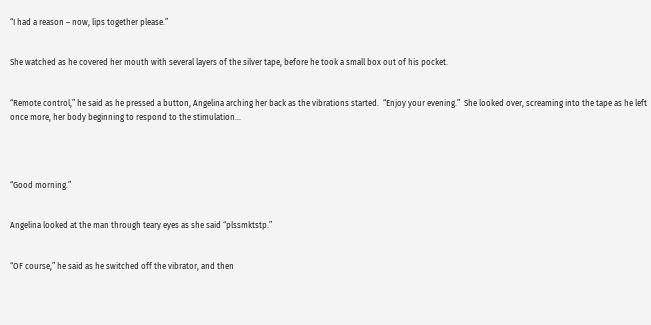“I had a reason – now, lips together please.”


She watched as he covered her mouth with several layers of the silver tape, before he took a small box out of his pocket.


“Remote control,” he said as he pressed a button, Angelina arching her back as the vibrations started.  “Enjoy your evening.”  She looked over, screaming into the tape as he left once more, her body beginning to respond to the stimulation...




“Good morning.”


Angelina looked at the man through teary eyes as she said “plssmktstp.”


“OF course,” he said as he switched off the vibrator, and then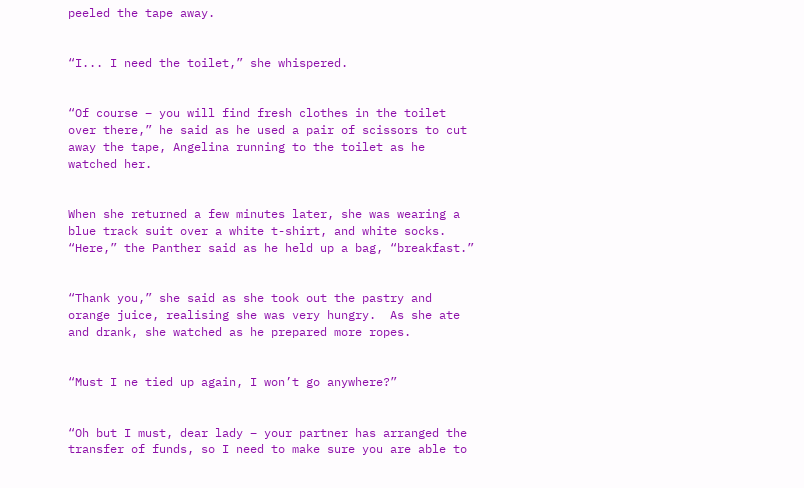peeled the tape away.


“I... I need the toilet,” she whispered.


“Of course – you will find fresh clothes in the toilet over there,” he said as he used a pair of scissors to cut away the tape, Angelina running to the toilet as he watched her.


When she returned a few minutes later, she was wearing a blue track suit over a white t-shirt, and white socks.  “Here,” the Panther said as he held up a bag, “breakfast.”


“Thank you,” she said as she took out the pastry and orange juice, realising she was very hungry.  As she ate and drank, she watched as he prepared more ropes.


“Must I ne tied up again, I won’t go anywhere?”


“Oh but I must, dear lady – your partner has arranged the transfer of funds, so I need to make sure you are able to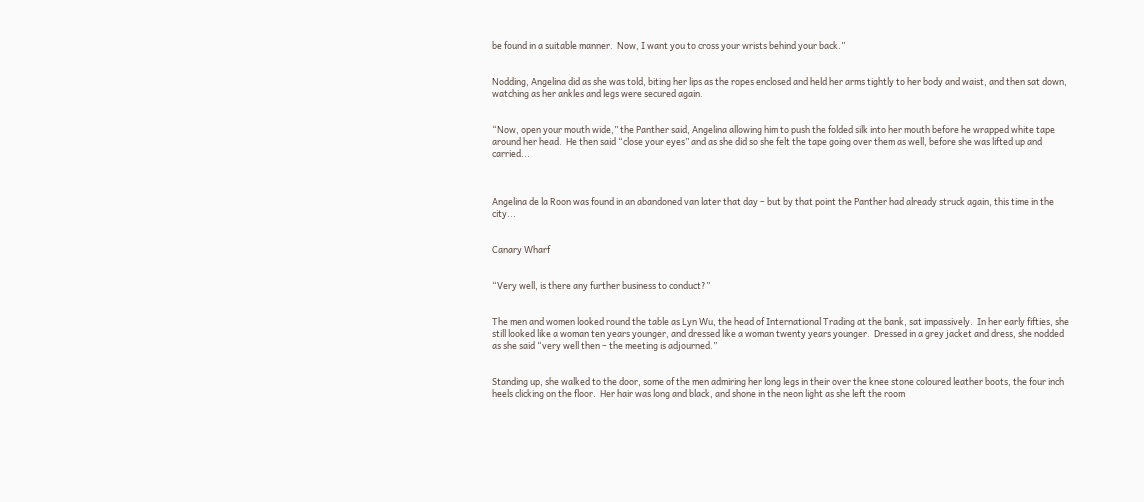be found in a suitable manner.  Now, I want you to cross your wrists behind your back.”


Nodding, Angelina did as she was told, biting her lips as the ropes enclosed and held her arms tightly to her body and waist, and then sat down, watching as her ankles and legs were secured again.


“Now, open your mouth wide,” the Panther said, Angelina allowing him to push the folded silk into her mouth before he wrapped white tape around her head.  He then said “close your eyes” and as she did so she felt the tape going over them as well, before she was lifted up and carried...



Angelina de la Roon was found in an abandoned van later that day – but by that point the Panther had already struck again, this time in the city...


Canary Wharf


“Very well, is there any further business to conduct?”


The men and women looked round the table as Lyn Wu, the head of International Trading at the bank, sat impassively.  In her early fifties, she still looked like a woman ten years younger, and dressed like a woman twenty years younger.  Dressed in a grey jacket and dress, she nodded as she said “very well then – the meeting is adjourned.”


Standing up, she walked to the door, some of the men admiring her long legs in their over the knee stone coloured leather boots, the four inch heels clicking on the floor.  Her hair was long and black, and shone in the neon light as she left the room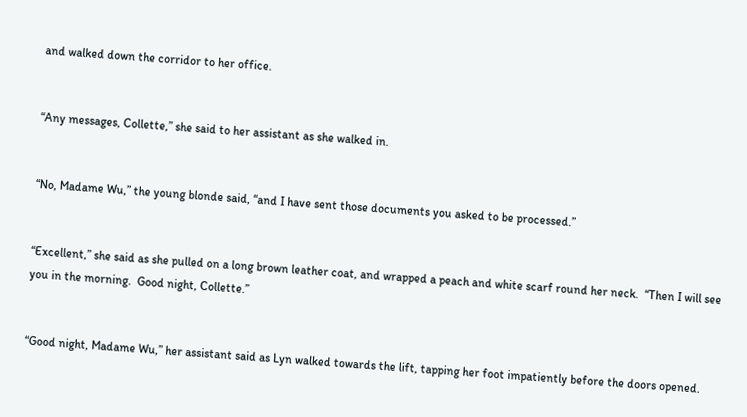and walked down the corridor to her office.


“Any messages, Collette,” she said to her assistant as she walked in.


“No, Madame Wu,” the young blonde said, “and I have sent those documents you asked to be processed.”


“Excellent,” she said as she pulled on a long brown leather coat, and wrapped a peach and white scarf round her neck.  “Then I will see you in the morning.  Good night, Collette.”


“Good night, Madame Wu,” her assistant said as Lyn walked towards the lift, tapping her foot impatiently before the doors opened.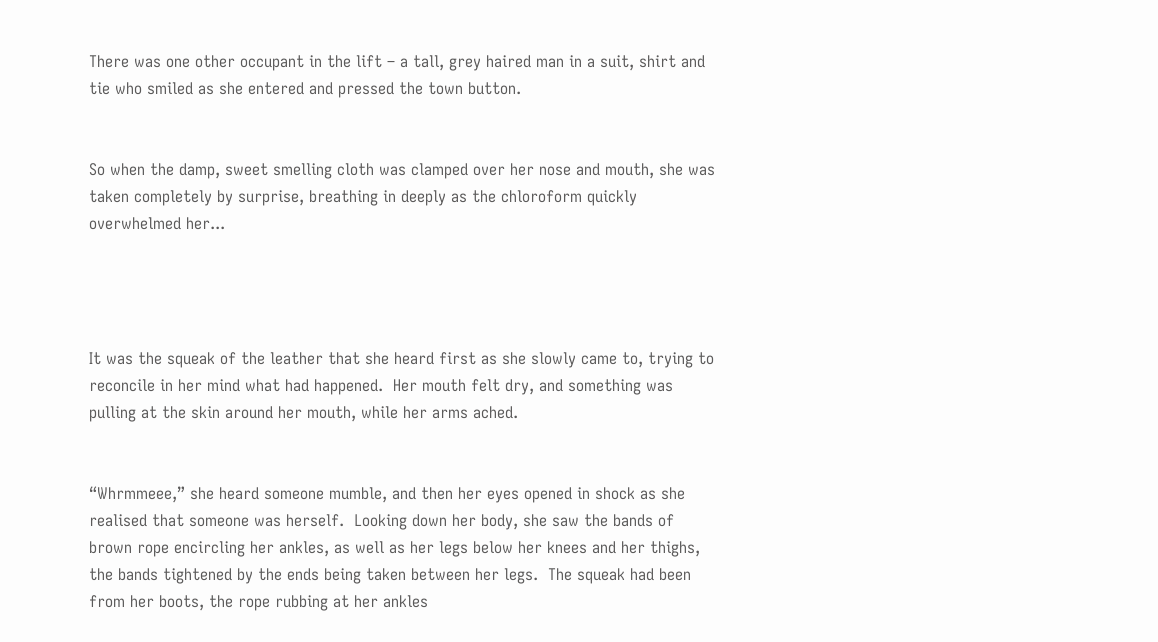There was one other occupant in the lift – a tall, grey haired man in a suit, shirt and tie who smiled as she entered and pressed the town button.


So when the damp, sweet smelling cloth was clamped over her nose and mouth, she was taken completely by surprise, breathing in deeply as the chloroform quickly overwhelmed her...




It was the squeak of the leather that she heard first as she slowly came to, trying to reconcile in her mind what had happened.  Her mouth felt dry, and something was pulling at the skin around her mouth, while her arms ached.


“Whrmmeee,” she heard someone mumble, and then her eyes opened in shock as she realised that someone was herself.  Looking down her body, she saw the bands of brown rope encircling her ankles, as well as her legs below her knees and her thighs, the bands tightened by the ends being taken between her legs.  The squeak had been from her boots, the rope rubbing at her ankles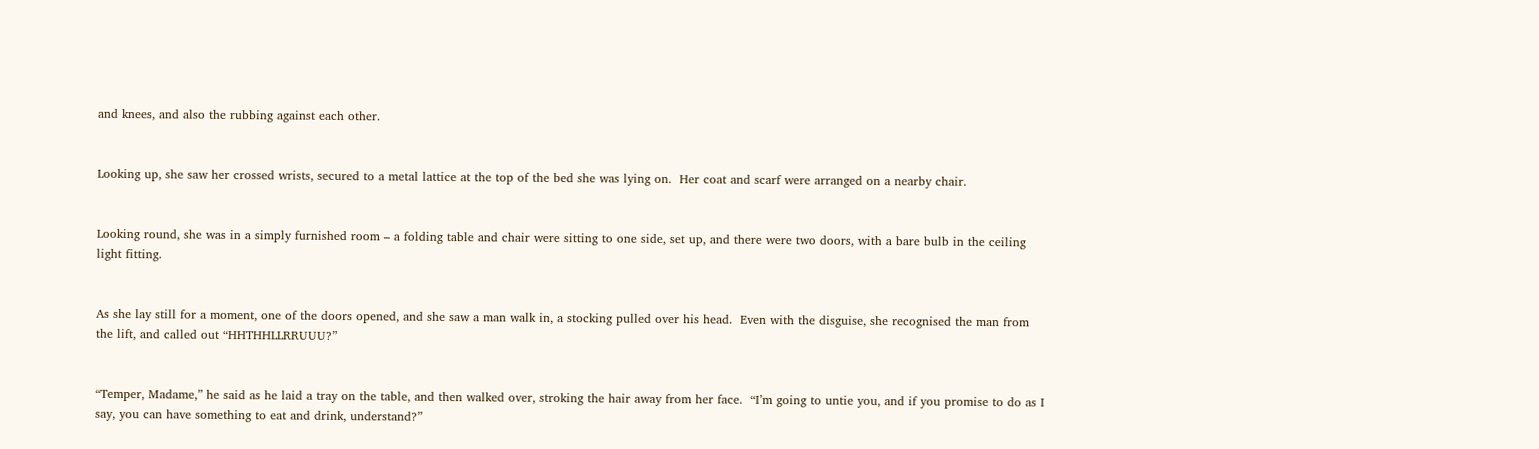and knees, and also the rubbing against each other.


Looking up, she saw her crossed wrists, secured to a metal lattice at the top of the bed she was lying on.  Her coat and scarf were arranged on a nearby chair.


Looking round, she was in a simply furnished room – a folding table and chair were sitting to one side, set up, and there were two doors, with a bare bulb in the ceiling light fitting.


As she lay still for a moment, one of the doors opened, and she saw a man walk in, a stocking pulled over his head.  Even with the disguise, she recognised the man from the lift, and called out “HHTHHLLRRUUU?”


“Temper, Madame,” he said as he laid a tray on the table, and then walked over, stroking the hair away from her face.  “I’m going to untie you, and if you promise to do as I say, you can have something to eat and drink, understand?”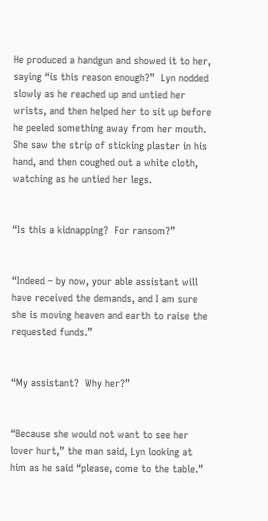He produced a handgun and showed it to her, saying “is this reason enough?”  Lyn nodded slowly as he reached up and untied her wrists, and then helped her to sit up before he peeled something away from her mouth.  She saw the strip of sticking plaster in his hand, and then coughed out a white cloth, watching as he untied her legs.


“Is this a kidnapping?  For ransom?”


“Indeed – by now, your able assistant will have received the demands, and I am sure she is moving heaven and earth to raise the requested funds.”


“My assistant?  Why her?”


“Because she would not want to see her lover hurt,” the man said, Lyn looking at him as he said “please, come to the table.”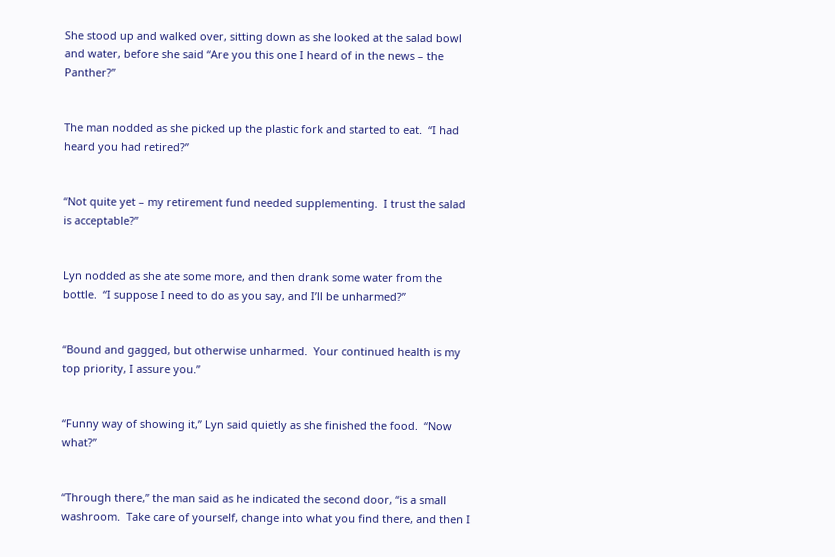She stood up and walked over, sitting down as she looked at the salad bowl and water, before she said “Are you this one I heard of in the news – the Panther?”


The man nodded as she picked up the plastic fork and started to eat.  “I had heard you had retired?”


“Not quite yet – my retirement fund needed supplementing.  I trust the salad is acceptable?”


Lyn nodded as she ate some more, and then drank some water from the bottle.  “I suppose I need to do as you say, and I’ll be unharmed?”


“Bound and gagged, but otherwise unharmed.  Your continued health is my top priority, I assure you.”


“Funny way of showing it,” Lyn said quietly as she finished the food.  “Now what?”


“Through there,” the man said as he indicated the second door, “is a small washroom.  Take care of yourself, change into what you find there, and then I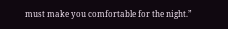must make you comfortable for the night.”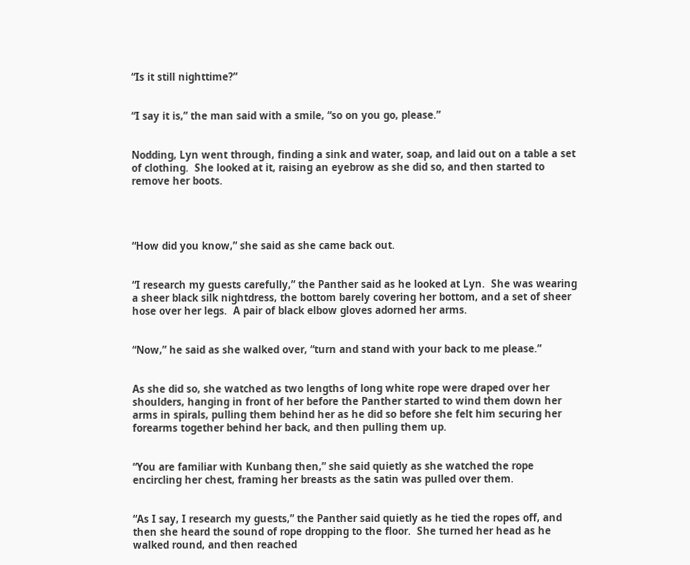“Is it still nighttime?”


“I say it is,” the man said with a smile, “so on you go, please.”


Nodding, Lyn went through, finding a sink and water, soap, and laid out on a table a set of clothing.  She looked at it, raising an eyebrow as she did so, and then started to remove her boots.




“How did you know,” she said as she came back out.


“I research my guests carefully,” the Panther said as he looked at Lyn.  She was wearing a sheer black silk nightdress, the bottom barely covering her bottom, and a set of sheer hose over her legs.  A pair of black elbow gloves adorned her arms.


“Now,” he said as she walked over, “turn and stand with your back to me please.”


As she did so, she watched as two lengths of long white rope were draped over her shoulders, hanging in front of her before the Panther started to wind them down her arms in spirals, pulling them behind her as he did so before she felt him securing her forearms together behind her back, and then pulling them up.


“You are familiar with Kunbang then,” she said quietly as she watched the rope encircling her chest, framing her breasts as the satin was pulled over them.


“As I say, I research my guests,” the Panther said quietly as he tied the ropes off, and then she heard the sound of rope dropping to the floor.  She turned her head as he walked round, and then reached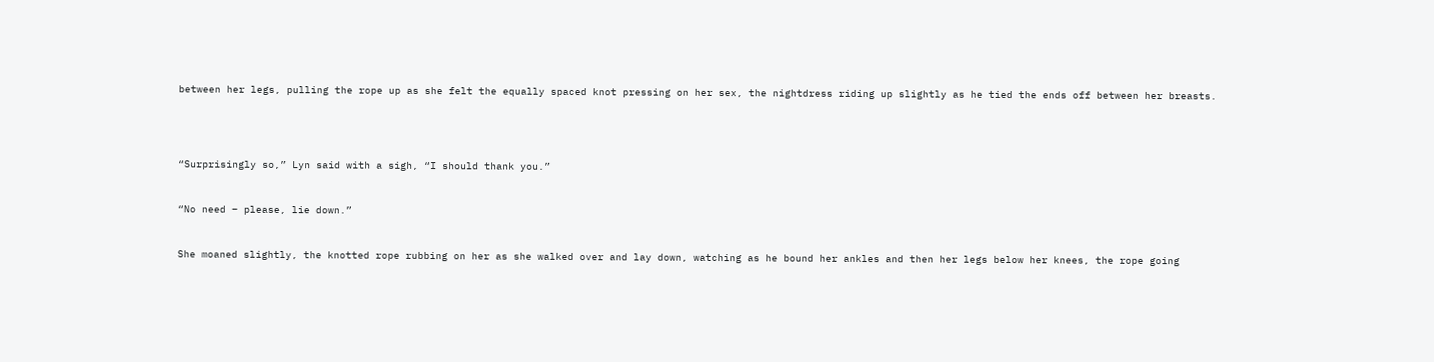between her legs, pulling the rope up as she felt the equally spaced knot pressing on her sex, the nightdress riding up slightly as he tied the ends off between her breasts.




“Surprisingly so,” Lyn said with a sigh, “I should thank you.”


“No need – please, lie down.”


She moaned slightly, the knotted rope rubbing on her as she walked over and lay down, watching as he bound her ankles and then her legs below her knees, the rope going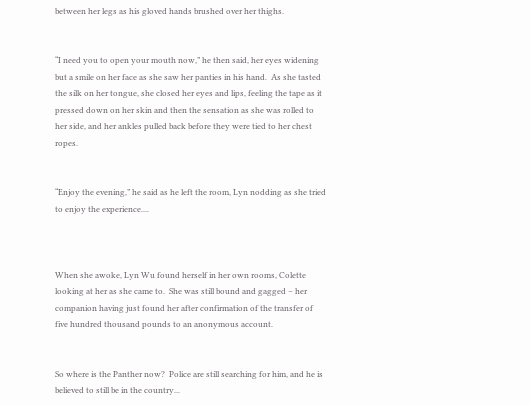between her legs as his gloved hands brushed over her thighs.


“I need you to open your mouth now,” he then said, her eyes widening but a smile on her face as she saw her panties in his hand.  As she tasted the silk on her tongue, she closed her eyes and lips, feeling the tape as it pressed down on her skin and then the sensation as she was rolled to her side, and her ankles pulled back before they were tied to her chest ropes.


“Enjoy the evening,” he said as he left the room, Lyn nodding as she tried to enjoy the experience....



When she awoke, Lyn Wu found herself in her own rooms, Colette looking at her as she came to.  She was still bound and gagged – her companion having just found her after confirmation of the transfer of five hundred thousand pounds to an anonymous account.


So where is the Panther now?  Police are still searching for him, and he is believed to still be in the country...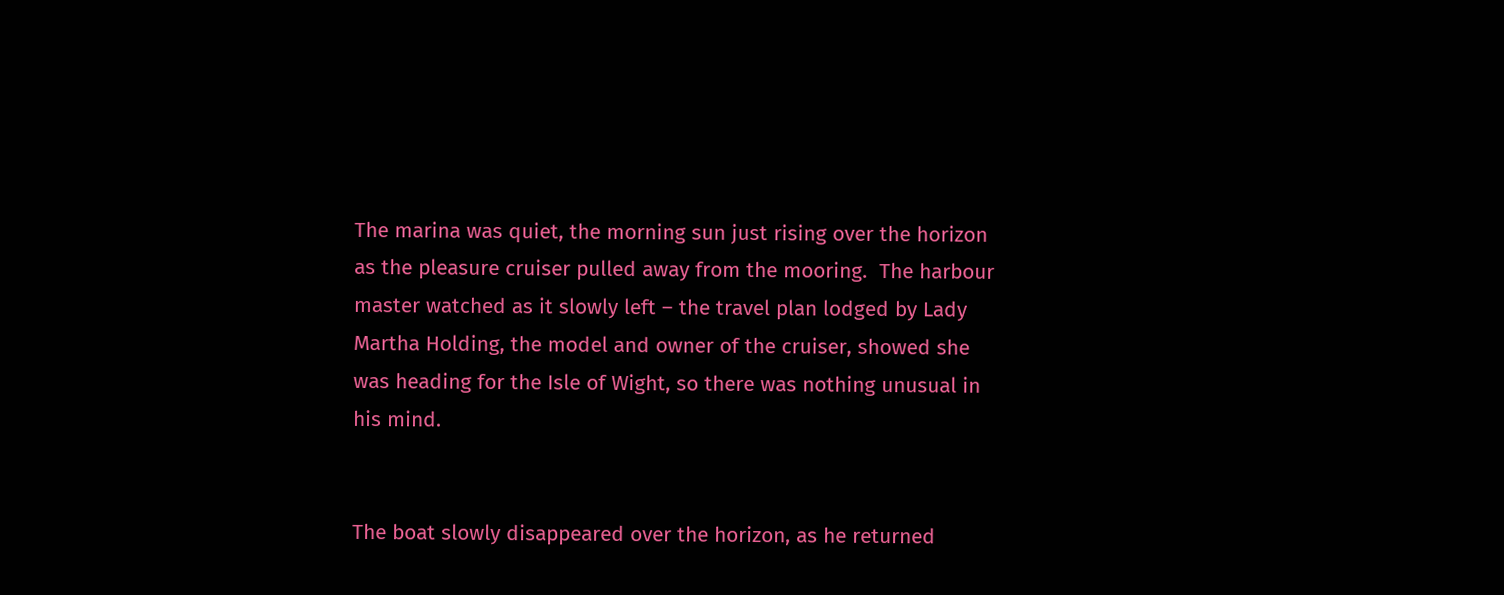The marina was quiet, the morning sun just rising over the horizon as the pleasure cruiser pulled away from the mooring.  The harbour master watched as it slowly left – the travel plan lodged by Lady Martha Holding, the model and owner of the cruiser, showed she was heading for the Isle of Wight, so there was nothing unusual in his mind.


The boat slowly disappeared over the horizon, as he returned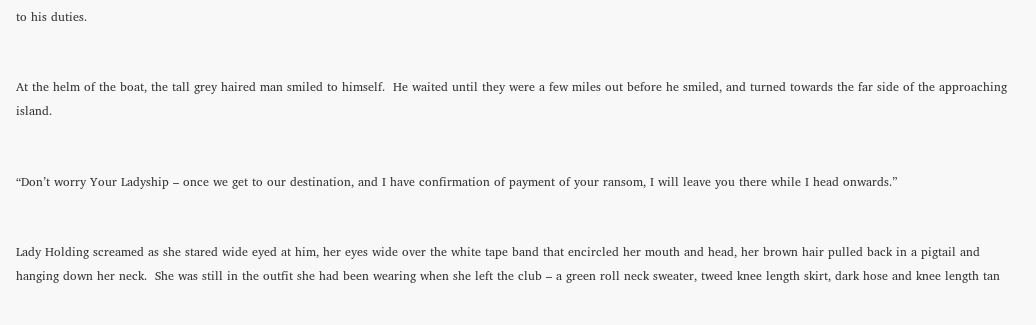to his duties.


At the helm of the boat, the tall grey haired man smiled to himself.  He waited until they were a few miles out before he smiled, and turned towards the far side of the approaching island.


“Don’t worry Your Ladyship – once we get to our destination, and I have confirmation of payment of your ransom, I will leave you there while I head onwards.”


Lady Holding screamed as she stared wide eyed at him, her eyes wide over the white tape band that encircled her mouth and head, her brown hair pulled back in a pigtail and hanging down her neck.  She was still in the outfit she had been wearing when she left the club – a green roll neck sweater, tweed knee length skirt, dark hose and knee length tan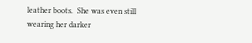leather boots.  She was even still wearing her darker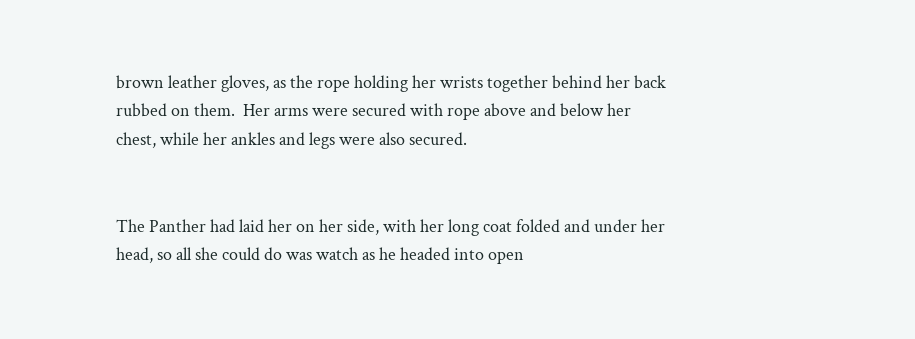brown leather gloves, as the rope holding her wrists together behind her back rubbed on them.  Her arms were secured with rope above and below her chest, while her ankles and legs were also secured.


The Panther had laid her on her side, with her long coat folded and under her head, so all she could do was watch as he headed into open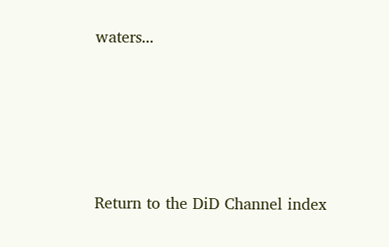waters...







Return to the DiD Channel index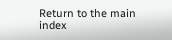Return to the main index